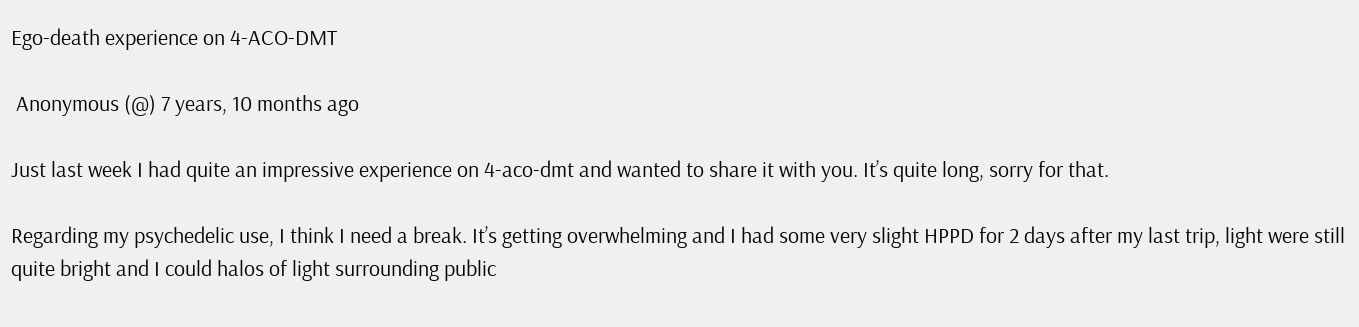Ego-death experience on 4-ACO-DMT

 Anonymous (@) 7 years, 10 months ago

Just last week I had quite an impressive experience on 4-aco-dmt and wanted to share it with you. It’s quite long, sorry for that.

Regarding my psychedelic use, I think I need a break. It’s getting overwhelming and I had some very slight HPPD for 2 days after my last trip, light were still quite bright and I could halos of light surrounding public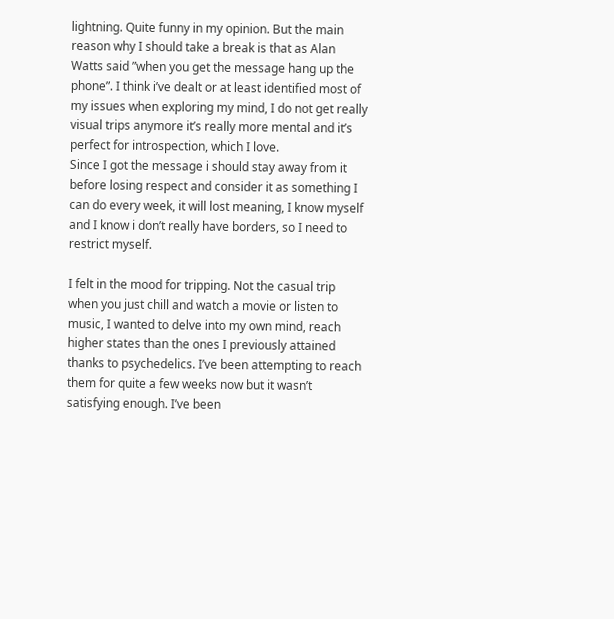lightning. Quite funny in my opinion. But the main reason why I should take a break is that as Alan Watts said ”when you get the message hang up the phone”. I think i’ve dealt or at least identified most of my issues when exploring my mind, I do not get really visual trips anymore it’s really more mental and it’s perfect for introspection, which I love.
Since I got the message i should stay away from it before losing respect and consider it as something I can do every week, it will lost meaning, I know myself and I know i don’t really have borders, so I need to restrict myself.

I felt in the mood for tripping. Not the casual trip when you just chill and watch a movie or listen to music, I wanted to delve into my own mind, reach higher states than the ones I previously attained thanks to psychedelics. I’ve been attempting to reach them for quite a few weeks now but it wasn’t satisfying enough. I’ve been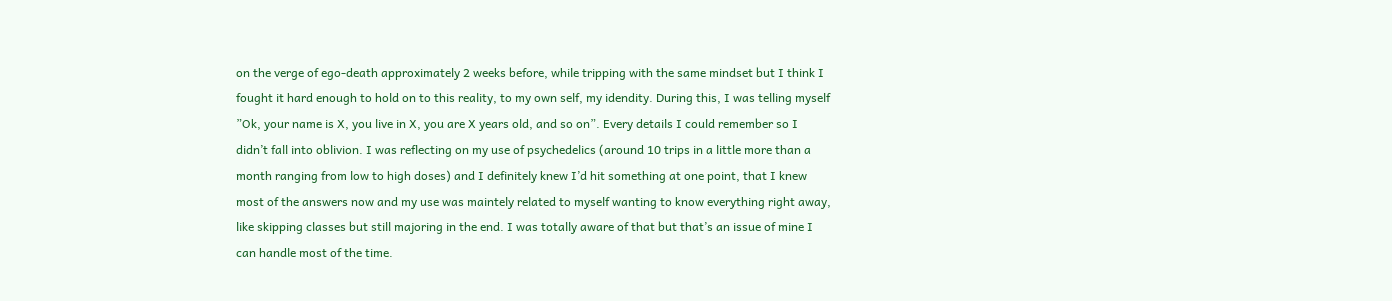on the verge of ego-death approximately 2 weeks before, while tripping with the same mindset but I think I fought it hard enough to hold on to this reality, to my own self, my idendity. During this, I was telling myself ”Ok, your name is X, you live in X, you are X years old, and so on”. Every details I could remember so I didn’t fall into oblivion. I was reflecting on my use of psychedelics (around 10 trips in a little more than a month ranging from low to high doses) and I definitely knew I’d hit something at one point, that I knew most of the answers now and my use was maintely related to myself wanting to know everything right away, like skipping classes but still majoring in the end. I was totally aware of that but that’s an issue of mine I can handle most of the time.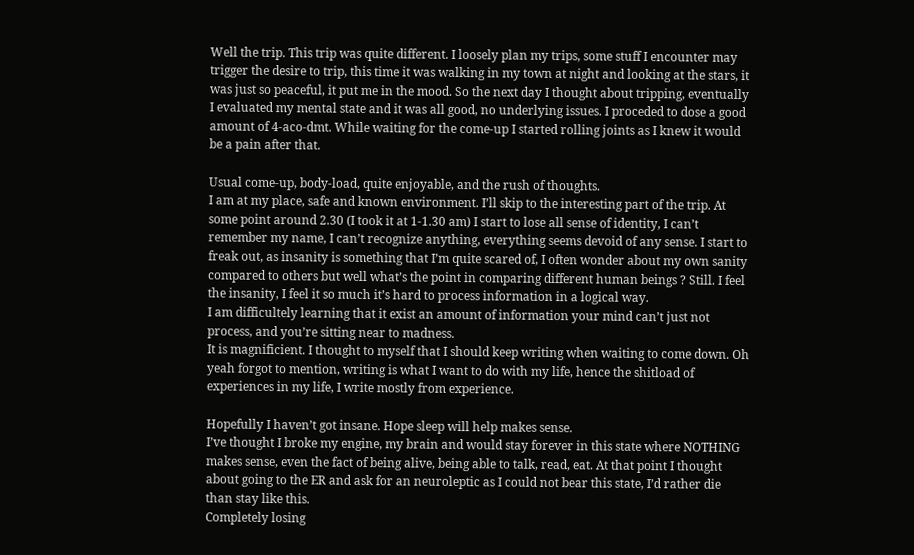Well the trip. This trip was quite different. I loosely plan my trips, some stuff I encounter may trigger the desire to trip, this time it was walking in my town at night and looking at the stars, it was just so peaceful, it put me in the mood. So the next day I thought about tripping, eventually I evaluated my mental state and it was all good, no underlying issues. I proceded to dose a good amount of 4-aco-dmt. While waiting for the come-up I started rolling joints as I knew it would be a pain after that.

Usual come-up, body-load, quite enjoyable, and the rush of thoughts.
I am at my place, safe and known environment. I’ll skip to the interesting part of the trip. At some point around 2.30 (I took it at 1-1.30 am) I start to lose all sense of identity, I can’t remember my name, I can’t recognize anything, everything seems devoid of any sense. I start to freak out, as insanity is something that I’m quite scared of, I often wonder about my own sanity compared to others but well what’s the point in comparing different human beings ? Still. I feel the insanity, I feel it so much it’s hard to process information in a logical way.
I am difficultely learning that it exist an amount of information your mind can’t just not process, and you’re sitting near to madness.
It is magnificient. I thought to myself that I should keep writing when waiting to come down. Oh yeah forgot to mention, writing is what I want to do with my life, hence the shitload of experiences in my life, I write mostly from experience.

Hopefully I haven’t got insane. Hope sleep will help makes sense.
I’ve thought I broke my engine, my brain and would stay forever in this state where NOTHING makes sense, even the fact of being alive, being able to talk, read, eat. At that point I thought about going to the ER and ask for an neuroleptic as I could not bear this state, I’d rather die than stay like this.
Completely losing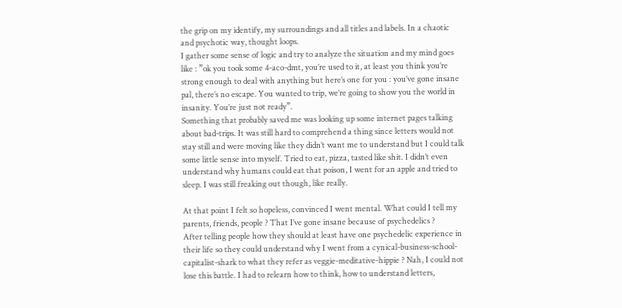the grip on my identify, my surroundings and all titles and labels. In a chaotic and psychotic way, thought loops.
I gather some sense of logic and try to analyze the situation and my mind goes like : ”ok you took some 4-aco-dmt, you’re used to it, at least you think you’re strong enough to deal with anything but here’s one for you : you’ve gone insane pal, there’s no escape. You wanted to trip, we’re going to show you the world in insanity. You’re just not ready”.
Something that probably saved me was looking up some internet pages talking about bad-trips. It was still hard to comprehend a thing since letters would not stay still and were moving like they didn’t want me to understand but I could talk some little sense into myself. Tried to eat, pizza, tasted like shit. I didn’t even understand why humans could eat that poison, I went for an apple and tried to sleep. I was still freaking out though, like really.

At that point I felt so hopeless, convinced I went mental. What could I tell my parents, friends, people ? That I’ve gone insane because of psychedelics ?
After telling people how they should at least have one psychedelic experience in their life so they could understand why I went from a cynical-business-school-capitalist-shark to what they refer as veggie-meditative-hippie ? Nah, I could not lose this battle. I had to relearn how to think, how to understand letters,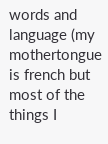words and language (my mothertongue is french but most of the things I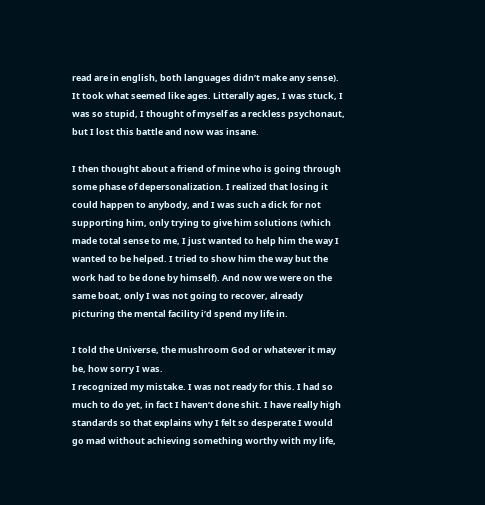read are in english, both languages didn’t make any sense). It took what seemed like ages. Litterally ages, I was stuck, I was so stupid, I thought of myself as a reckless psychonaut, but I lost this battle and now was insane.

I then thought about a friend of mine who is going through some phase of depersonalization. I realized that losing it could happen to anybody, and I was such a dick for not supporting him, only trying to give him solutions (which made total sense to me, I just wanted to help him the way I wanted to be helped. I tried to show him the way but the work had to be done by himself). And now we were on the same boat, only I was not going to recover, already picturing the mental facility i’d spend my life in.

I told the Universe, the mushroom God or whatever it may be, how sorry I was.
I recognized my mistake. I was not ready for this. I had so much to do yet, in fact I haven’t done shit. I have really high standards so that explains why I felt so desperate I would go mad without achieving something worthy with my life,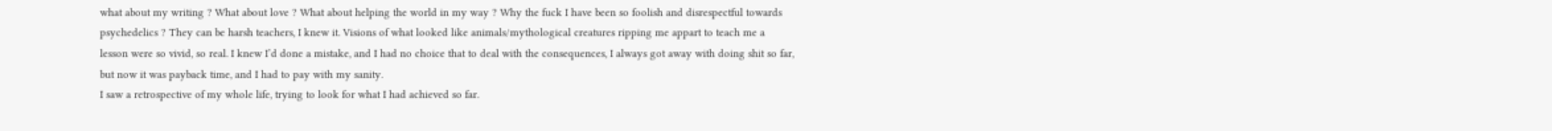what about my writing ? What about love ? What about helping the world in my way ? Why the fuck I have been so foolish and disrespectful towards psychedelics ? They can be harsh teachers, I knew it. Visions of what looked like animals/mythological creatures ripping me appart to teach me a lesson were so vivid, so real. I knew I’d done a mistake, and I had no choice that to deal with the consequences, I always got away with doing shit so far, but now it was payback time, and I had to pay with my sanity.
I saw a retrospective of my whole life, trying to look for what I had achieved so far.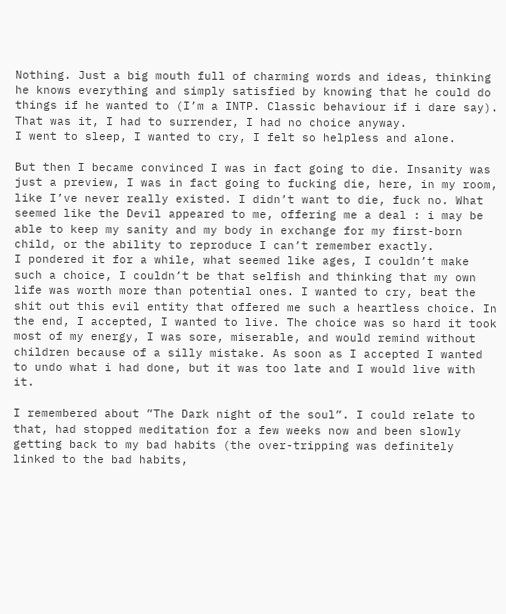Nothing. Just a big mouth full of charming words and ideas, thinking he knows everything and simply satisfied by knowing that he could do things if he wanted to (I’m a INTP. Classic behaviour if i dare say).
That was it, I had to surrender, I had no choice anyway.
I went to sleep, I wanted to cry, I felt so helpless and alone.

But then I became convinced I was in fact going to die. Insanity was just a preview, I was in fact going to fucking die, here, in my room, like I’ve never really existed. I didn’t want to die, fuck no. What seemed like the Devil appeared to me, offering me a deal : i may be able to keep my sanity and my body in exchange for my first-born child, or the ability to reproduce I can’t remember exactly.
I pondered it for a while, what seemed like ages, I couldn’t make such a choice, I couldn’t be that selfish and thinking that my own life was worth more than potential ones. I wanted to cry, beat the shit out this evil entity that offered me such a heartless choice. In the end, I accepted, I wanted to live. The choice was so hard it took most of my energy, I was sore, miserable, and would remind without children because of a silly mistake. As soon as I accepted I wanted to undo what i had done, but it was too late and I would live with it.

I remembered about ”The Dark night of the soul”. I could relate to that, had stopped meditation for a few weeks now and been slowly getting back to my bad habits (the over-tripping was definitely linked to the bad habits,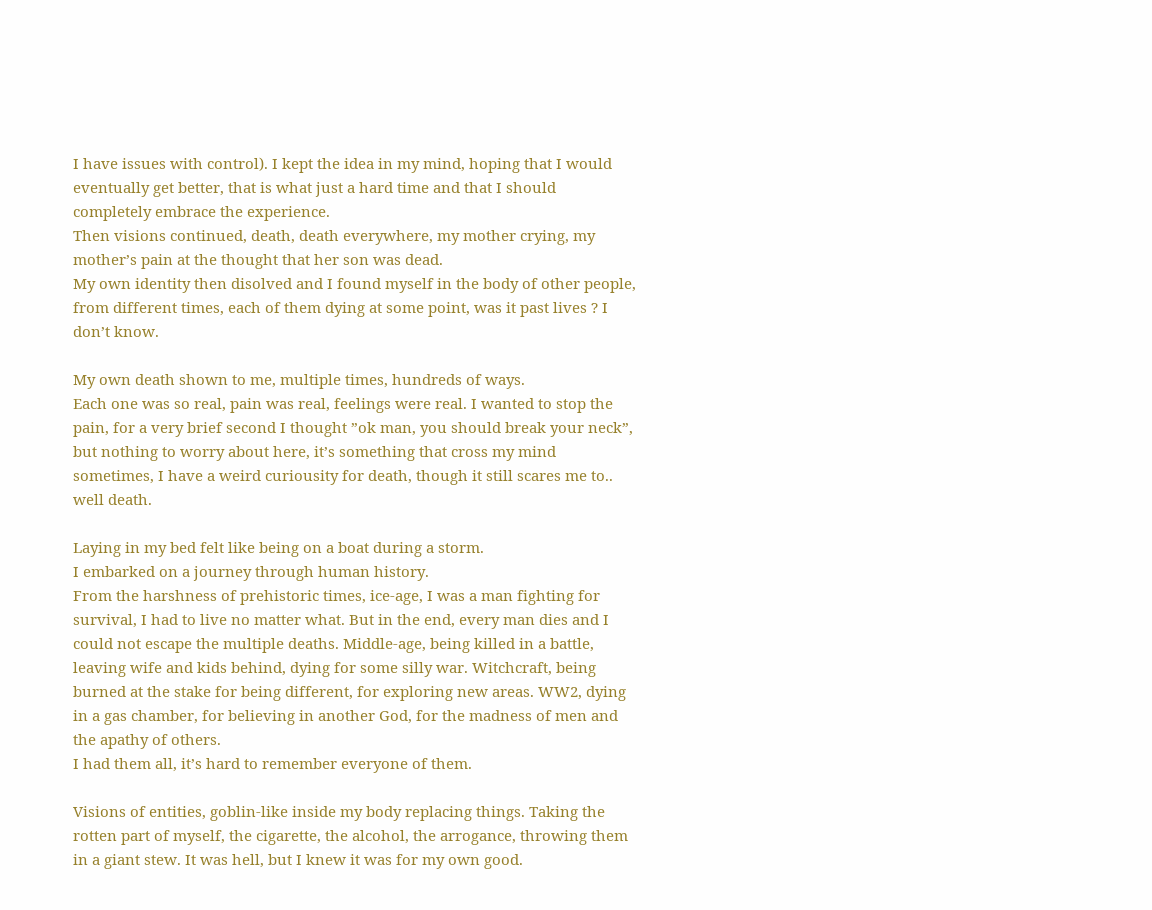I have issues with control). I kept the idea in my mind, hoping that I would eventually get better, that is what just a hard time and that I should completely embrace the experience.
Then visions continued, death, death everywhere, my mother crying, my mother’s pain at the thought that her son was dead.
My own identity then disolved and I found myself in the body of other people, from different times, each of them dying at some point, was it past lives ? I don’t know.

My own death shown to me, multiple times, hundreds of ways.
Each one was so real, pain was real, feelings were real. I wanted to stop the pain, for a very brief second I thought ”ok man, you should break your neck”, but nothing to worry about here, it’s something that cross my mind sometimes, I have a weird curiousity for death, though it still scares me to.. well death.

Laying in my bed felt like being on a boat during a storm.
I embarked on a journey through human history.
From the harshness of prehistoric times, ice-age, I was a man fighting for survival, I had to live no matter what. But in the end, every man dies and I could not escape the multiple deaths. Middle-age, being killed in a battle, leaving wife and kids behind, dying for some silly war. Witchcraft, being burned at the stake for being different, for exploring new areas. WW2, dying in a gas chamber, for believing in another God, for the madness of men and the apathy of others.
I had them all, it’s hard to remember everyone of them.

Visions of entities, goblin-like inside my body replacing things. Taking the rotten part of myself, the cigarette, the alcohol, the arrogance, throwing them in a giant stew. It was hell, but I knew it was for my own good.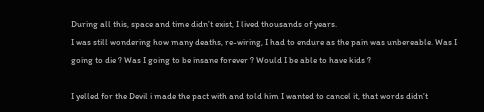During all this, space and time didn’t exist, I lived thousands of years.
I was still wondering how many deaths, re-wiring, I had to endure as the pain was unbereable. Was I going to die ? Was I going to be insane forever ? Would I be able to have kids ?

I yelled for the Devil i made the pact with and told him I wanted to cancel it, that words didn’t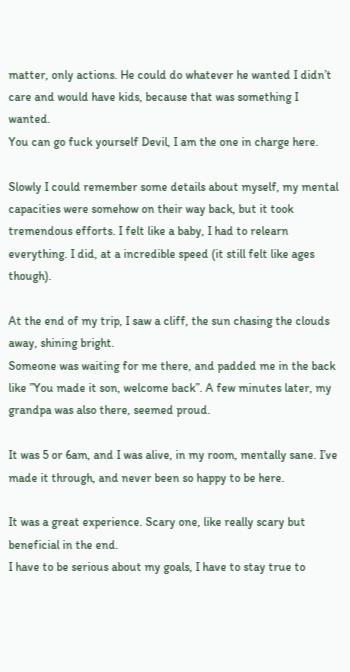matter, only actions. He could do whatever he wanted I didn’t care and would have kids, because that was something I wanted.
You can go fuck yourself Devil, I am the one in charge here.

Slowly I could remember some details about myself, my mental capacities were somehow on their way back, but it took tremendous efforts. I felt like a baby, I had to relearn everything. I did, at a incredible speed (it still felt like ages though).

At the end of my trip, I saw a cliff, the sun chasing the clouds away, shining bright.
Someone was waiting for me there, and padded me in the back like ”You made it son, welcome back”. A few minutes later, my grandpa was also there, seemed proud.

It was 5 or 6am, and I was alive, in my room, mentally sane. I’ve made it through, and never been so happy to be here.

It was a great experience. Scary one, like really scary but beneficial in the end.
I have to be serious about my goals, I have to stay true to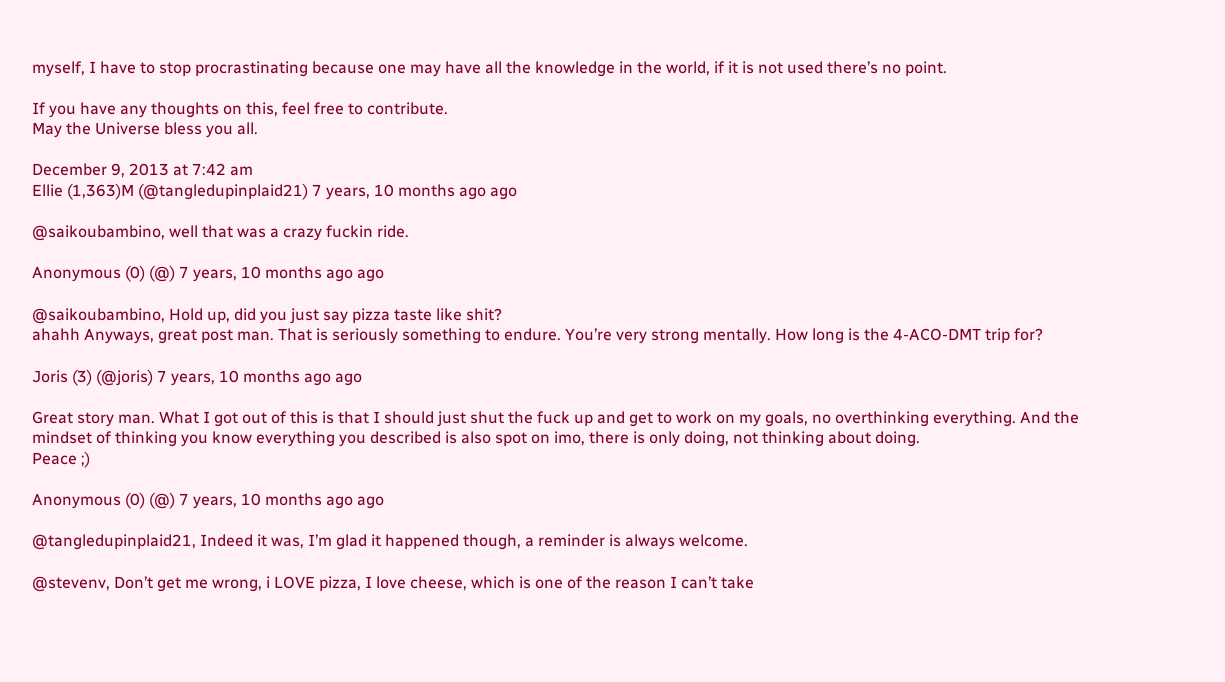myself, I have to stop procrastinating because one may have all the knowledge in the world, if it is not used there’s no point.

If you have any thoughts on this, feel free to contribute.
May the Universe bless you all.

December 9, 2013 at 7:42 am
Ellie (1,363)M (@tangledupinplaid21) 7 years, 10 months ago ago

@saikoubambino, well that was a crazy fuckin ride.

Anonymous (0) (@) 7 years, 10 months ago ago

@saikoubambino, Hold up, did you just say pizza taste like shit?
ahahh Anyways, great post man. That is seriously something to endure. You’re very strong mentally. How long is the 4-ACO-DMT trip for?

Joris (3) (@joris) 7 years, 10 months ago ago

Great story man. What I got out of this is that I should just shut the fuck up and get to work on my goals, no overthinking everything. And the mindset of thinking you know everything you described is also spot on imo, there is only doing, not thinking about doing.
Peace ;)

Anonymous (0) (@) 7 years, 10 months ago ago

@tangledupinplaid21, Indeed it was, I’m glad it happened though, a reminder is always welcome.

@stevenv, Don’t get me wrong, i LOVE pizza, I love cheese, which is one of the reason I can’t take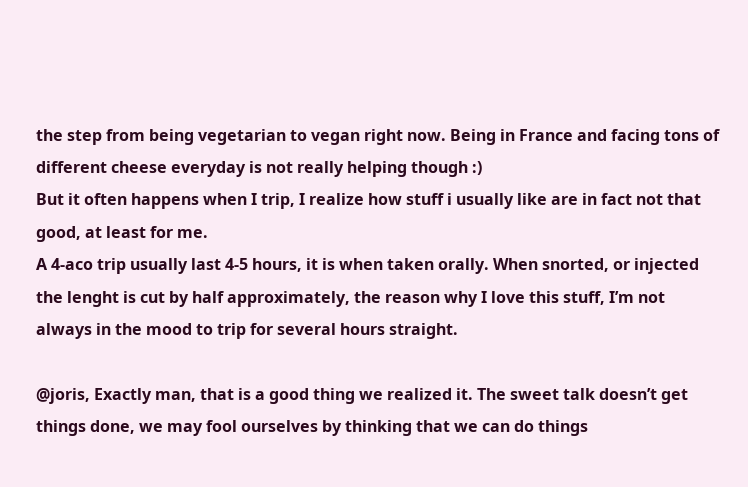the step from being vegetarian to vegan right now. Being in France and facing tons of different cheese everyday is not really helping though :)
But it often happens when I trip, I realize how stuff i usually like are in fact not that good, at least for me.
A 4-aco trip usually last 4-5 hours, it is when taken orally. When snorted, or injected the lenght is cut by half approximately, the reason why I love this stuff, I’m not always in the mood to trip for several hours straight.

@joris, Exactly man, that is a good thing we realized it. The sweet talk doesn’t get things done, we may fool ourselves by thinking that we can do things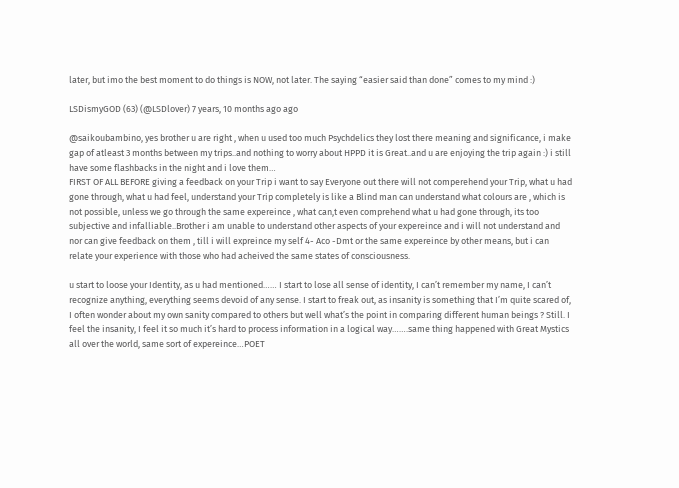later, but imo the best moment to do things is NOW, not later. The saying “easier said than done” comes to my mind :)

LSDismyGOD (63) (@LSDlover) 7 years, 10 months ago ago

@saikoubambino, yes brother u are right , when u used too much Psychdelics they lost there meaning and significance, i make gap of atleast 3 months between my trips..and nothing to worry about HPPD it is Great..and u are enjoying the trip again :) i still have some flashbacks in the night and i love them…
FIRST OF ALL BEFORE giving a feedback on your Trip i want to say Everyone out there will not comperehend your Trip, what u had gone through, what u had feel, understand your Trip completely is like a Blind man can understand what colours are , which is not possible, unless we go through the same expereince , what can,t even comprehend what u had gone through, its too subjective and infalliable..Brother i am unable to understand other aspects of your expereince and i will not understand and nor can give feedback on them , till i will expreince my self 4- Aco -Dmt or the same expereince by other means, but i can relate your experience with those who had acheived the same states of consciousness.

u start to loose your Identity, as u had mentioned…… I start to lose all sense of identity, I can’t remember my name, I can’t recognize anything, everything seems devoid of any sense. I start to freak out, as insanity is something that I’m quite scared of, I often wonder about my own sanity compared to others but well what’s the point in comparing different human beings ? Still. I feel the insanity, I feel it so much it’s hard to process information in a logical way…….same thing happened with Great Mystics all over the world, same sort of expereince…POET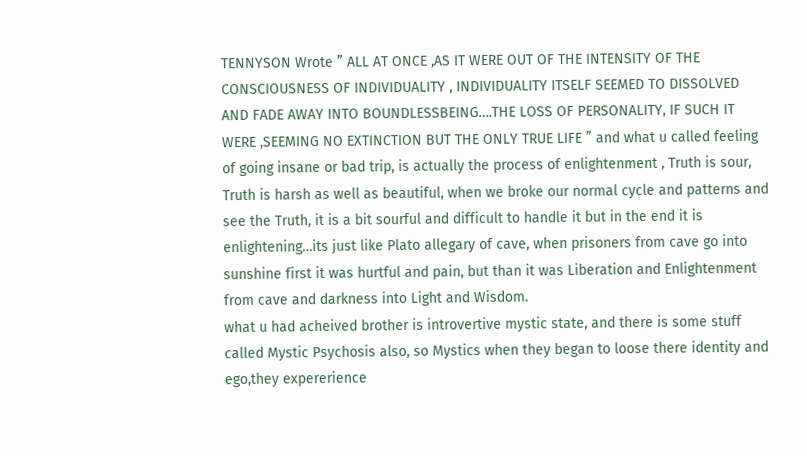TENNYSON Wrote ” ALL AT ONCE ,AS IT WERE OUT OF THE INTENSITY OF THE CONSCIOUSNESS OF INDIVIDUALITY , INDIVIDUALITY ITSELF SEEMED TO DISSOLVED AND FADE AWAY INTO BOUNDLESSBEING….THE LOSS OF PERSONALITY, IF SUCH IT WERE ,SEEMING NO EXTINCTION BUT THE ONLY TRUE LIFE ” and what u called feeling of going insane or bad trip, is actually the process of enlightenment , Truth is sour, Truth is harsh as well as beautiful, when we broke our normal cycle and patterns and see the Truth, it is a bit sourful and difficult to handle it but in the end it is enlightening…its just like Plato allegary of cave, when prisoners from cave go into sunshine first it was hurtful and pain, but than it was Liberation and Enlightenment from cave and darkness into Light and Wisdom.
what u had acheived brother is introvertive mystic state, and there is some stuff called Mystic Psychosis also, so Mystics when they began to loose there identity and ego,they expererience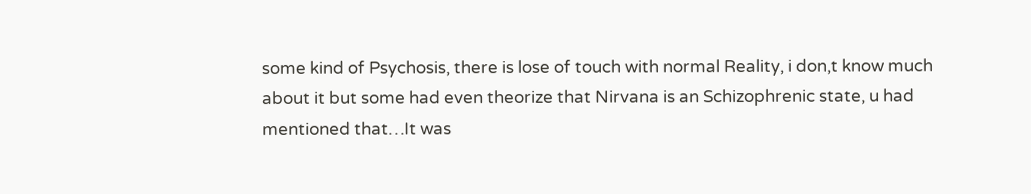some kind of Psychosis, there is lose of touch with normal Reality, i don,t know much about it but some had even theorize that Nirvana is an Schizophrenic state, u had mentioned that…It was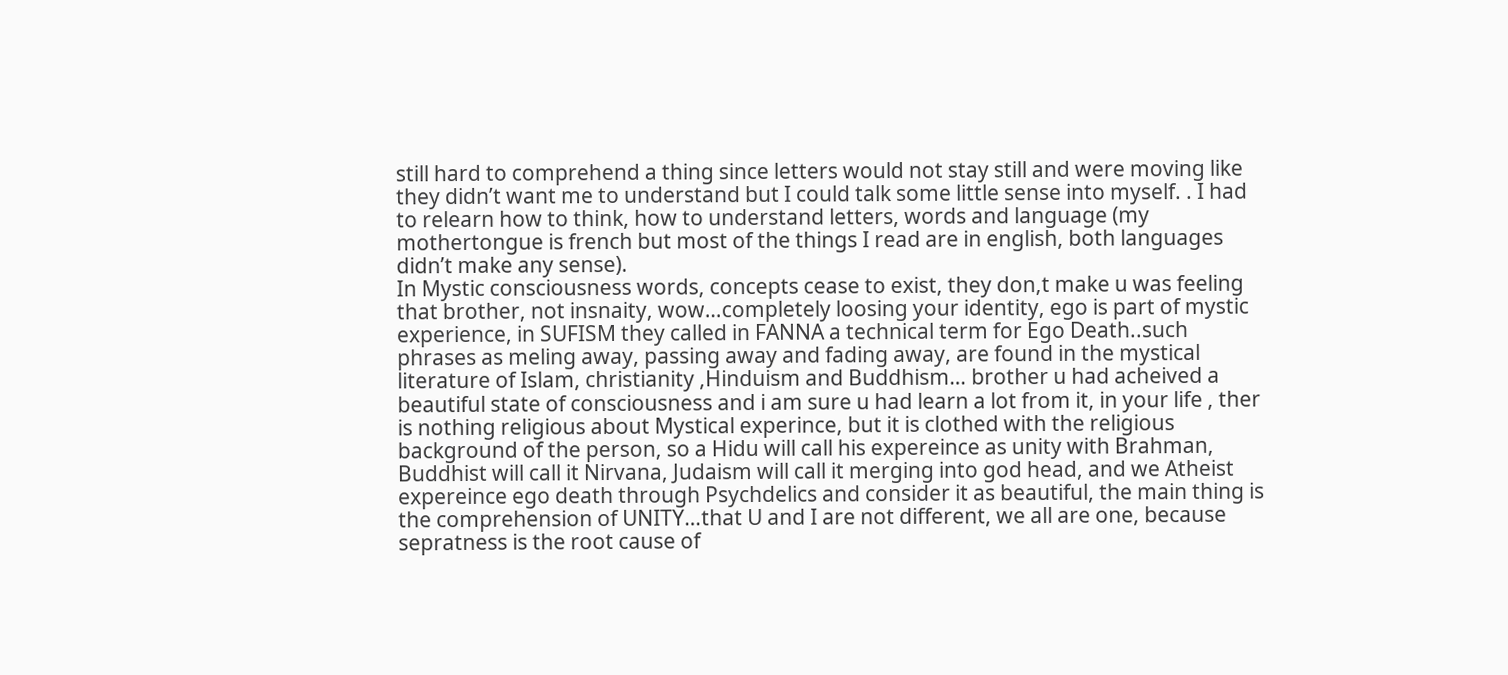still hard to comprehend a thing since letters would not stay still and were moving like they didn’t want me to understand but I could talk some little sense into myself. . I had to relearn how to think, how to understand letters, words and language (my mothertongue is french but most of the things I read are in english, both languages didn’t make any sense).
In Mystic consciousness words, concepts cease to exist, they don,t make u was feeling that brother, not insnaity, wow…completely loosing your identity, ego is part of mystic experience, in SUFISM they called in FANNA a technical term for Ego Death..such phrases as meling away, passing away and fading away, are found in the mystical literature of Islam, christianity ,Hinduism and Buddhism… brother u had acheived a beautiful state of consciousness and i am sure u had learn a lot from it, in your life , ther is nothing religious about Mystical experince, but it is clothed with the religious background of the person, so a Hidu will call his expereince as unity with Brahman, Buddhist will call it Nirvana, Judaism will call it merging into god head, and we Atheist expereince ego death through Psychdelics and consider it as beautiful, the main thing is the comprehension of UNITY…that U and I are not different, we all are one, because sepratness is the root cause of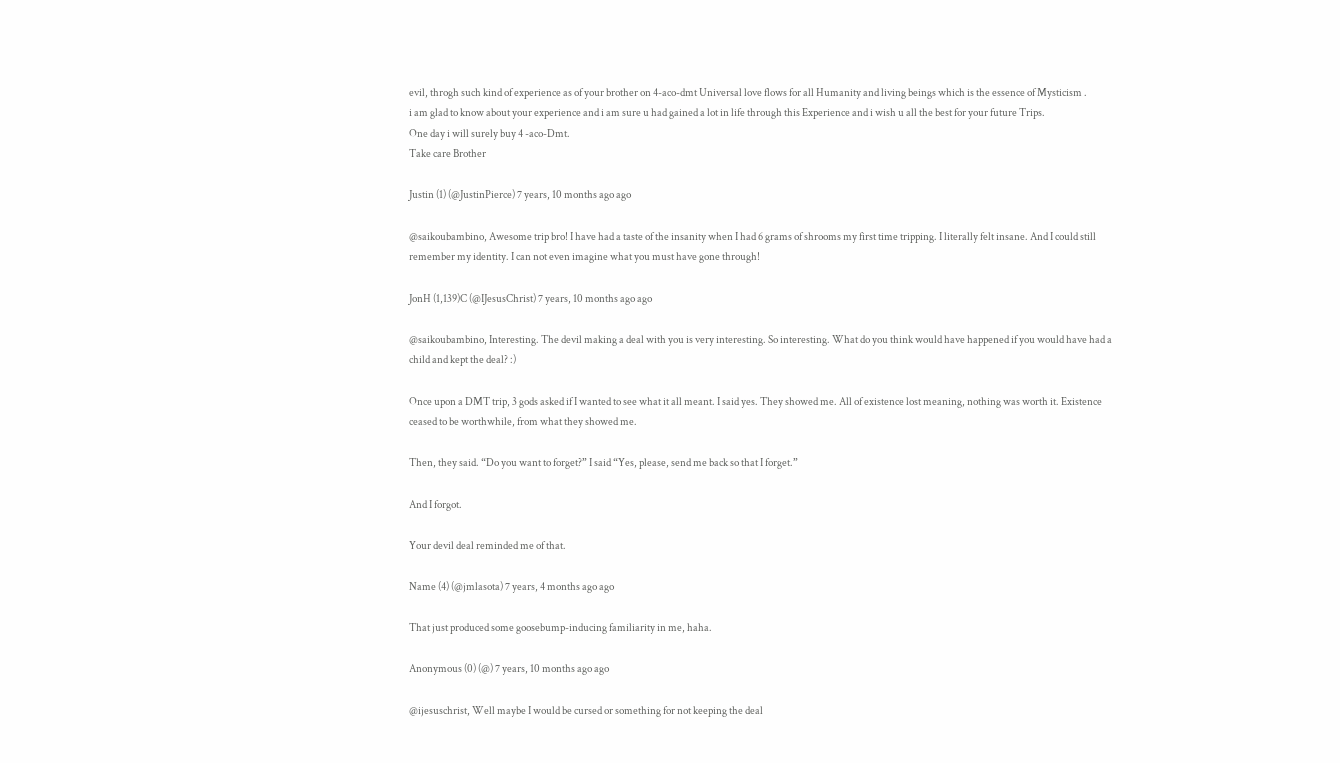evil, throgh such kind of experience as of your brother on 4-aco-dmt Universal love flows for all Humanity and living beings which is the essence of Mysticism .
i am glad to know about your experience and i am sure u had gained a lot in life through this Experience and i wish u all the best for your future Trips.
One day i will surely buy 4 -aco-Dmt.
Take care Brother

Justin (1) (@JustinPierce) 7 years, 10 months ago ago

@saikoubambino, Awesome trip bro! I have had a taste of the insanity when I had 6 grams of shrooms my first time tripping. I literally felt insane. And I could still remember my identity. I can not even imagine what you must have gone through!

JonH (1,139)C (@IJesusChrist) 7 years, 10 months ago ago

@saikoubambino, Interesting. The devil making a deal with you is very interesting. So interesting. What do you think would have happened if you would have had a child and kept the deal? :)

Once upon a DMT trip, 3 gods asked if I wanted to see what it all meant. I said yes. They showed me. All of existence lost meaning, nothing was worth it. Existence ceased to be worthwhile, from what they showed me.

Then, they said. “Do you want to forget?” I said “Yes, please, send me back so that I forget.”

And I forgot.

Your devil deal reminded me of that.

Name (4) (@jmlasota) 7 years, 4 months ago ago

That just produced some goosebump-inducing familiarity in me, haha.

Anonymous (0) (@) 7 years, 10 months ago ago

@ijesuschrist, Well maybe I would be cursed or something for not keeping the deal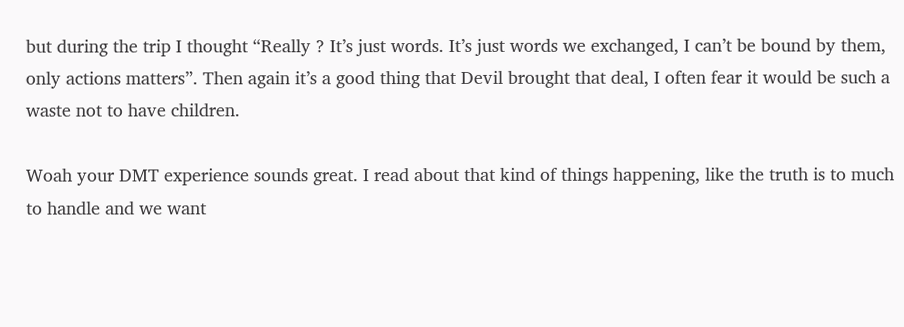but during the trip I thought “Really ? It’s just words. It’s just words we exchanged, I can’t be bound by them, only actions matters”. Then again it’s a good thing that Devil brought that deal, I often fear it would be such a waste not to have children.

Woah your DMT experience sounds great. I read about that kind of things happening, like the truth is to much to handle and we want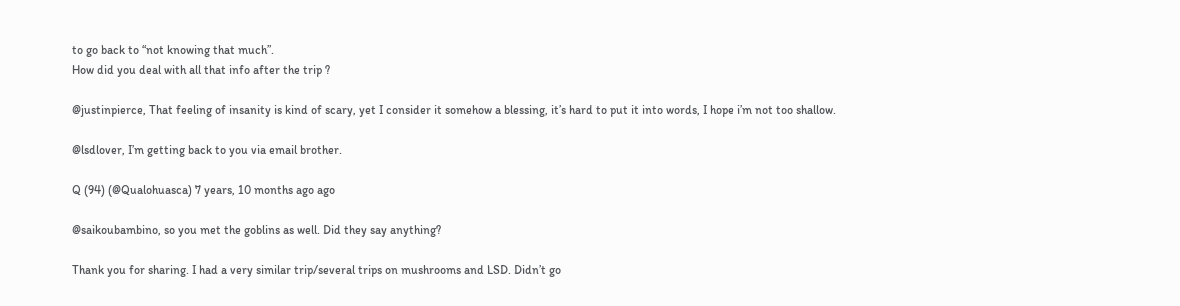to go back to “not knowing that much”.
How did you deal with all that info after the trip ?

@justinpierce, That feeling of insanity is kind of scary, yet I consider it somehow a blessing, it’s hard to put it into words, I hope i’m not too shallow.

@lsdlover, I’m getting back to you via email brother.

Q (94) (@Qualohuasca) 7 years, 10 months ago ago

@saikoubambino, so you met the goblins as well. Did they say anything?

Thank you for sharing. I had a very similar trip/several trips on mushrooms and LSD. Didn’t go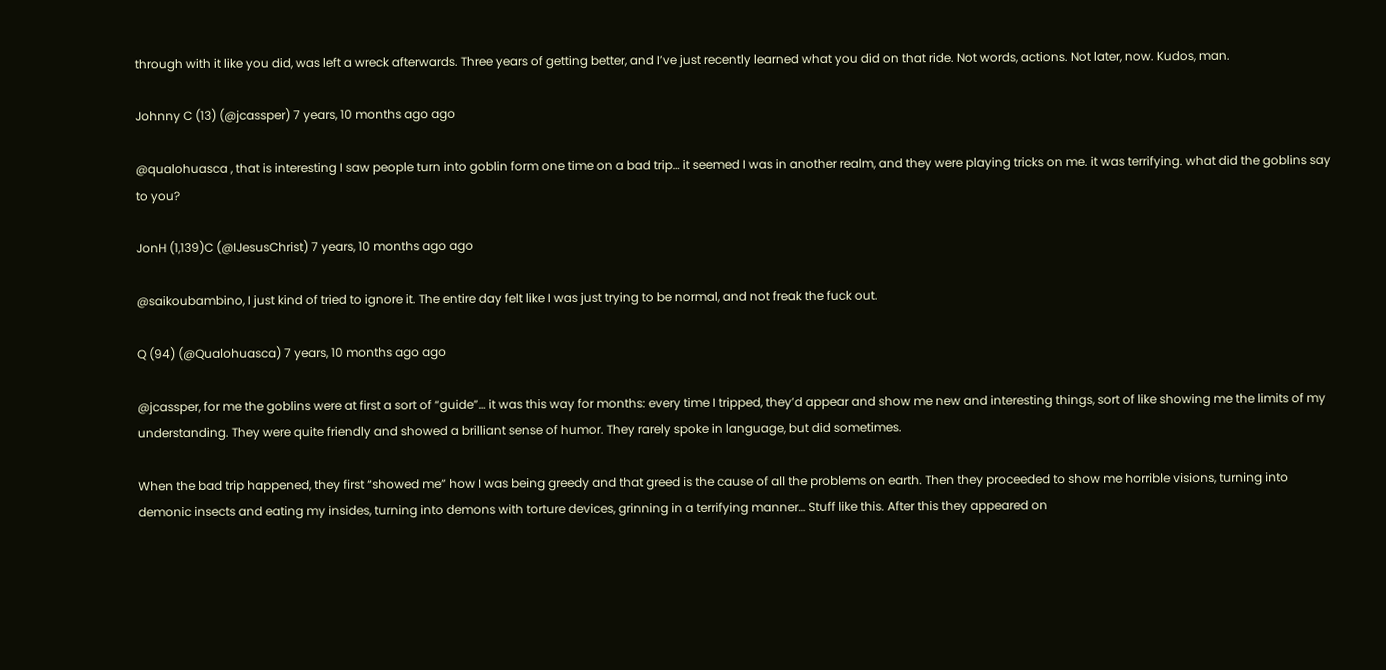through with it like you did, was left a wreck afterwards. Three years of getting better, and I’ve just recently learned what you did on that ride. Not words, actions. Not later, now. Kudos, man.

Johnny C (13) (@jcassper) 7 years, 10 months ago ago

@qualohuasca , that is interesting I saw people turn into goblin form one time on a bad trip… it seemed I was in another realm, and they were playing tricks on me. it was terrifying. what did the goblins say to you?

JonH (1,139)C (@IJesusChrist) 7 years, 10 months ago ago

@saikoubambino, I just kind of tried to ignore it. The entire day felt like I was just trying to be normal, and not freak the fuck out.

Q (94) (@Qualohuasca) 7 years, 10 months ago ago

@jcassper, for me the goblins were at first a sort of “guide”… it was this way for months: every time I tripped, they’d appear and show me new and interesting things, sort of like showing me the limits of my understanding. They were quite friendly and showed a brilliant sense of humor. They rarely spoke in language, but did sometimes.

When the bad trip happened, they first “showed me” how I was being greedy and that greed is the cause of all the problems on earth. Then they proceeded to show me horrible visions, turning into demonic insects and eating my insides, turning into demons with torture devices, grinning in a terrifying manner… Stuff like this. After this they appeared on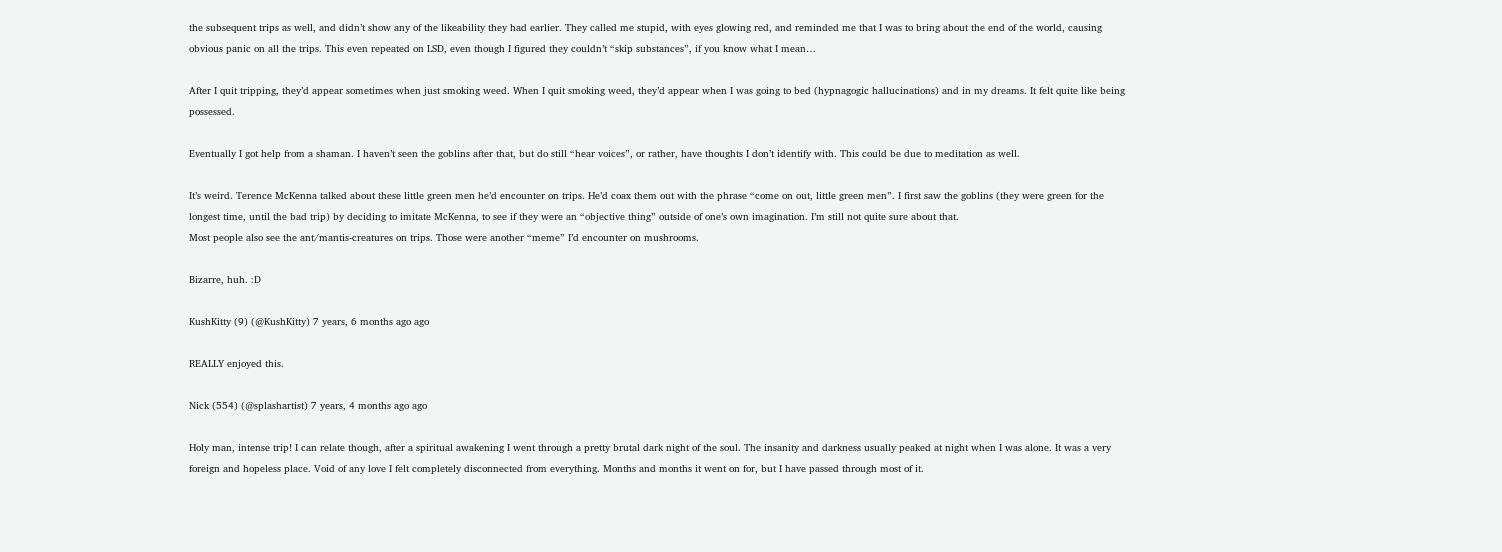the subsequent trips as well, and didn’t show any of the likeability they had earlier. They called me stupid, with eyes glowing red, and reminded me that I was to bring about the end of the world, causing obvious panic on all the trips. This even repeated on LSD, even though I figured they couldn’t “skip substances”, if you know what I mean…

After I quit tripping, they’d appear sometimes when just smoking weed. When I quit smoking weed, they’d appear when I was going to bed (hypnagogic hallucinations) and in my dreams. It felt quite like being possessed.

Eventually I got help from a shaman. I haven’t seen the goblins after that, but do still “hear voices”, or rather, have thoughts I don’t identify with. This could be due to meditation as well.

It’s weird. Terence McKenna talked about these little green men he’d encounter on trips. He’d coax them out with the phrase “come on out, little green men”. I first saw the goblins (they were green for the longest time, until the bad trip) by deciding to imitate McKenna, to see if they were an “objective thing” outside of one’s own imagination. I’m still not quite sure about that.
Most people also see the ant/mantis-creatures on trips. Those were another “meme” I’d encounter on mushrooms.

Bizarre, huh. :D

KushKitty (9) (@KushKitty) 7 years, 6 months ago ago

REALLY enjoyed this.

Nick (554) (@splashartist) 7 years, 4 months ago ago

Holy man, intense trip! I can relate though, after a spiritual awakening I went through a pretty brutal dark night of the soul. The insanity and darkness usually peaked at night when I was alone. It was a very foreign and hopeless place. Void of any love I felt completely disconnected from everything. Months and months it went on for, but I have passed through most of it.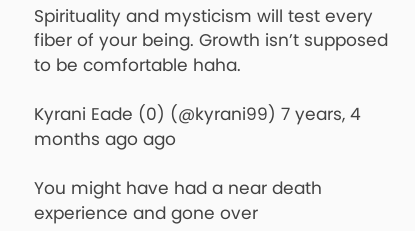Spirituality and mysticism will test every fiber of your being. Growth isn’t supposed to be comfortable haha.

Kyrani Eade (0) (@kyrani99) 7 years, 4 months ago ago

You might have had a near death experience and gone over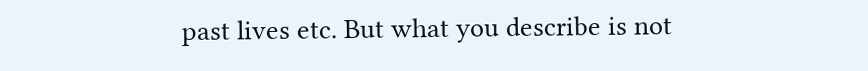past lives etc. But what you describe is not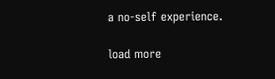a no-self experience.

load more